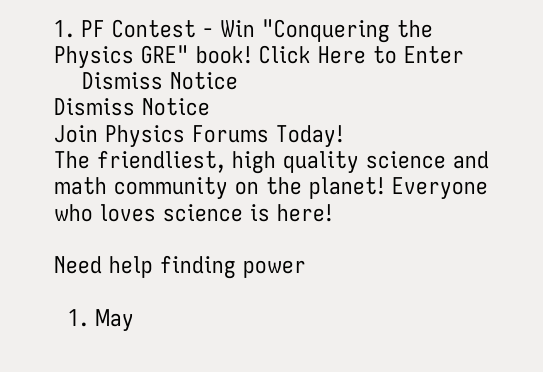1. PF Contest - Win "Conquering the Physics GRE" book! Click Here to Enter
    Dismiss Notice
Dismiss Notice
Join Physics Forums Today!
The friendliest, high quality science and math community on the planet! Everyone who loves science is here!

Need help finding power

  1. May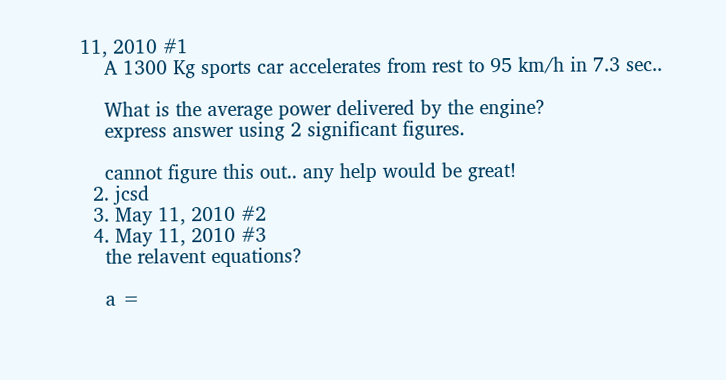11, 2010 #1
    A 1300 Kg sports car accelerates from rest to 95 km/h in 7.3 sec..

    What is the average power delivered by the engine?
    express answer using 2 significant figures.

    cannot figure this out.. any help would be great!
  2. jcsd
  3. May 11, 2010 #2
  4. May 11, 2010 #3
    the relavent equations?

    a =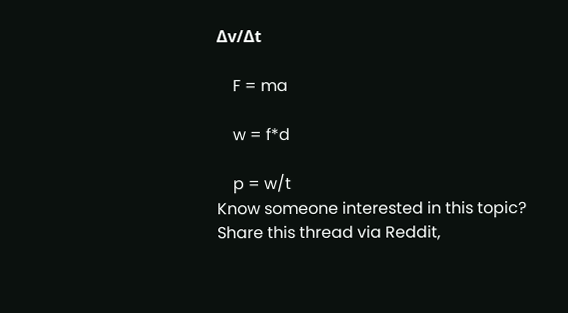Δv/Δt

    F = ma

    w = f*d

    p = w/t
Know someone interested in this topic? Share this thread via Reddit,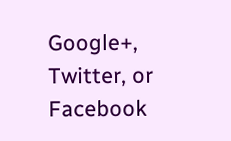Google+, Twitter, or Facebook